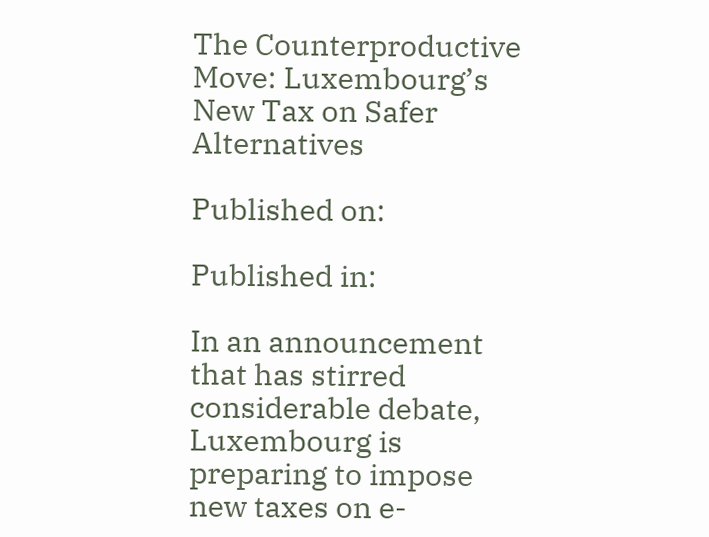The Counterproductive Move: Luxembourg’s New Tax on Safer Alternatives

Published on:

Published in:

In an announcement that has stirred considerable debate, Luxembourg is preparing to impose new taxes on e-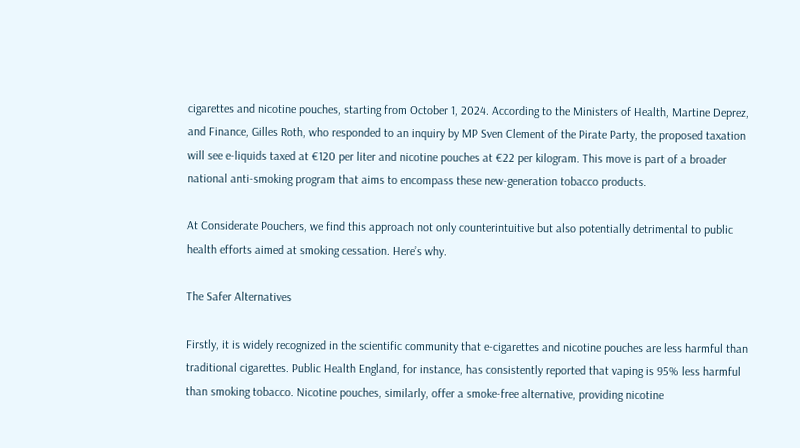cigarettes and nicotine pouches, starting from October 1, 2024. According to the Ministers of Health, Martine Deprez, and Finance, Gilles Roth, who responded to an inquiry by MP Sven Clement of the Pirate Party, the proposed taxation will see e-liquids taxed at €120 per liter and nicotine pouches at €22 per kilogram. This move is part of a broader national anti-smoking program that aims to encompass these new-generation tobacco products.

At Considerate Pouchers, we find this approach not only counterintuitive but also potentially detrimental to public health efforts aimed at smoking cessation. Here’s why.

The Safer Alternatives

Firstly, it is widely recognized in the scientific community that e-cigarettes and nicotine pouches are less harmful than traditional cigarettes. Public Health England, for instance, has consistently reported that vaping is 95% less harmful than smoking tobacco. Nicotine pouches, similarly, offer a smoke-free alternative, providing nicotine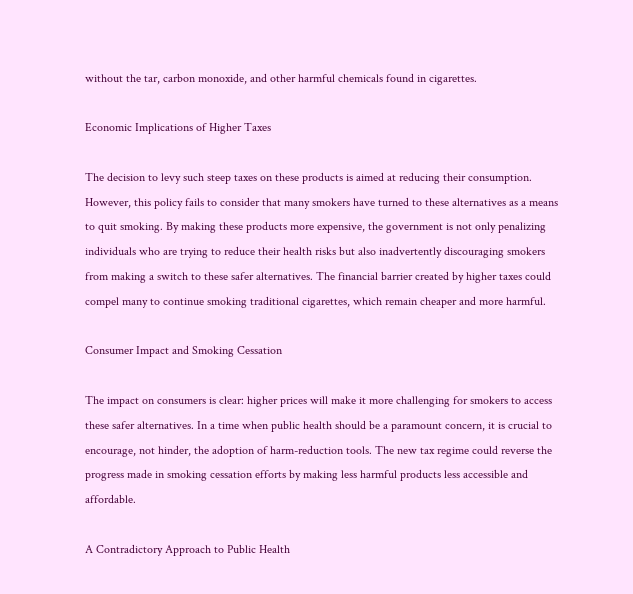without the tar, carbon monoxide, and other harmful chemicals found in cigarettes.

Economic Implications of Higher Taxes

The decision to levy such steep taxes on these products is aimed at reducing their consumption. However, this policy fails to consider that many smokers have turned to these alternatives as a means to quit smoking. By making these products more expensive, the government is not only penalizing individuals who are trying to reduce their health risks but also inadvertently discouraging smokers from making a switch to these safer alternatives. The financial barrier created by higher taxes could compel many to continue smoking traditional cigarettes, which remain cheaper and more harmful.

Consumer Impact and Smoking Cessation

The impact on consumers is clear: higher prices will make it more challenging for smokers to access these safer alternatives. In a time when public health should be a paramount concern, it is crucial to encourage, not hinder, the adoption of harm-reduction tools. The new tax regime could reverse the progress made in smoking cessation efforts by making less harmful products less accessible and affordable.

A Contradictory Approach to Public Health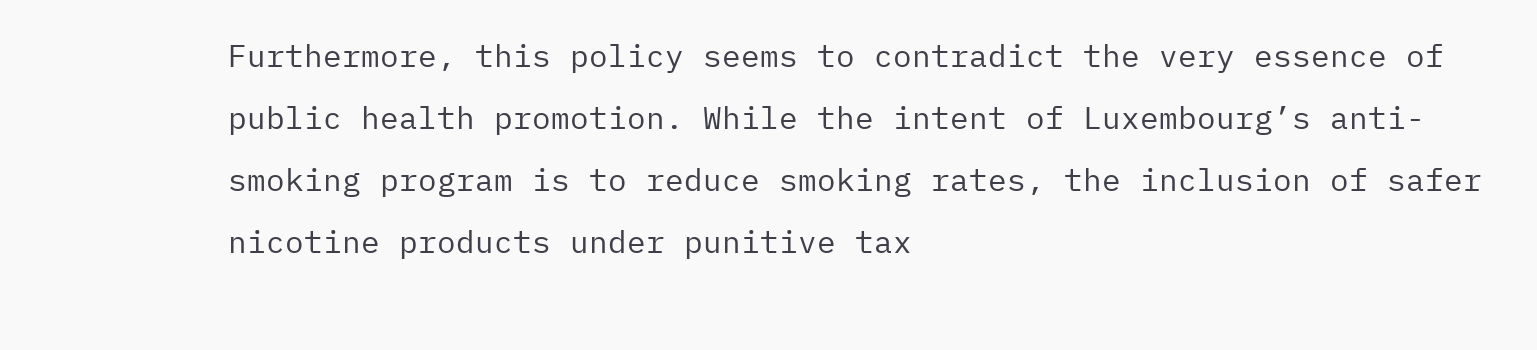Furthermore, this policy seems to contradict the very essence of public health promotion. While the intent of Luxembourg’s anti-smoking program is to reduce smoking rates, the inclusion of safer nicotine products under punitive tax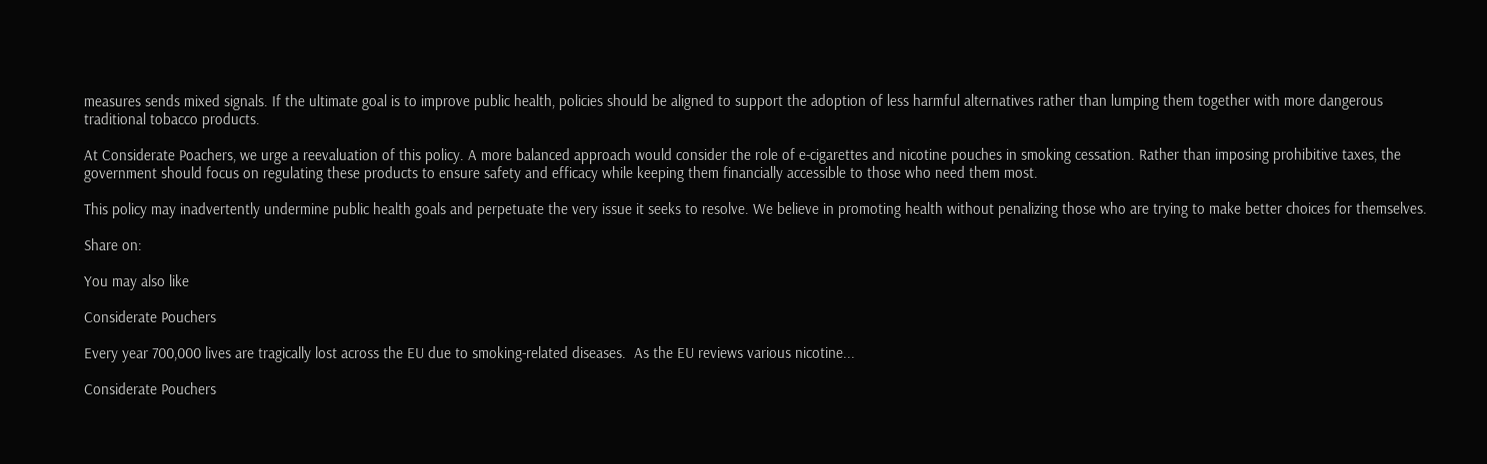measures sends mixed signals. If the ultimate goal is to improve public health, policies should be aligned to support the adoption of less harmful alternatives rather than lumping them together with more dangerous traditional tobacco products.

At Considerate Poachers, we urge a reevaluation of this policy. A more balanced approach would consider the role of e-cigarettes and nicotine pouches in smoking cessation. Rather than imposing prohibitive taxes, the government should focus on regulating these products to ensure safety and efficacy while keeping them financially accessible to those who need them most.

This policy may inadvertently undermine public health goals and perpetuate the very issue it seeks to resolve. We believe in promoting health without penalizing those who are trying to make better choices for themselves.

Share on:

You may also like

Considerate Pouchers

Every year 700,000 lives are tragically lost across the EU due to smoking-related diseases.  As the EU reviews various nicotine...

Considerate Pouchers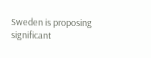Sweden is proposing significant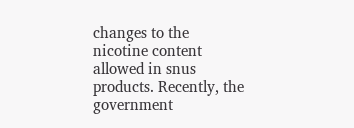changes to the nicotine content allowed in snus products. Recently, the government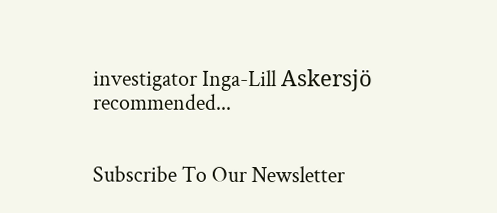investigator Inga-Lill Askersjö recommended...


Subscribe To Our Newsletter